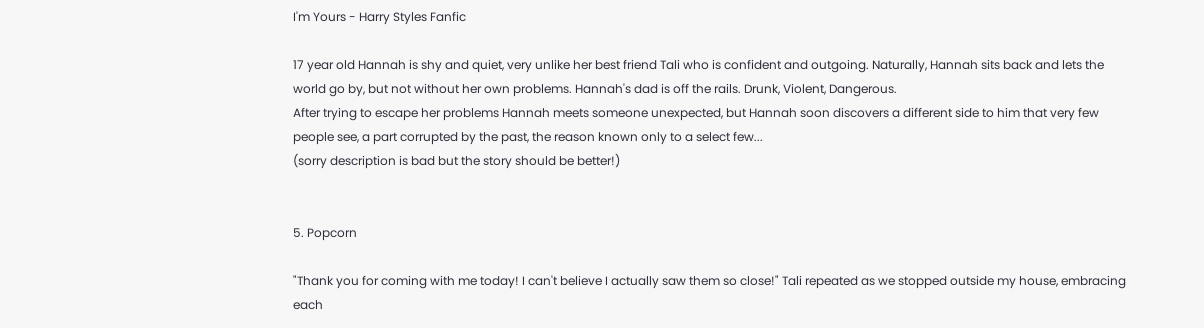I'm Yours - Harry Styles Fanfic

17 year old Hannah is shy and quiet, very unlike her best friend Tali who is confident and outgoing. Naturally, Hannah sits back and lets the world go by, but not without her own problems. Hannah's dad is off the rails. Drunk, Violent, Dangerous.
After trying to escape her problems Hannah meets someone unexpected, but Hannah soon discovers a different side to him that very few people see, a part corrupted by the past, the reason known only to a select few...
(sorry description is bad but the story should be better!)


5. Popcorn

"Thank you for coming with me today! I can't believe I actually saw them so close!" Tali repeated as we stopped outside my house, embracing each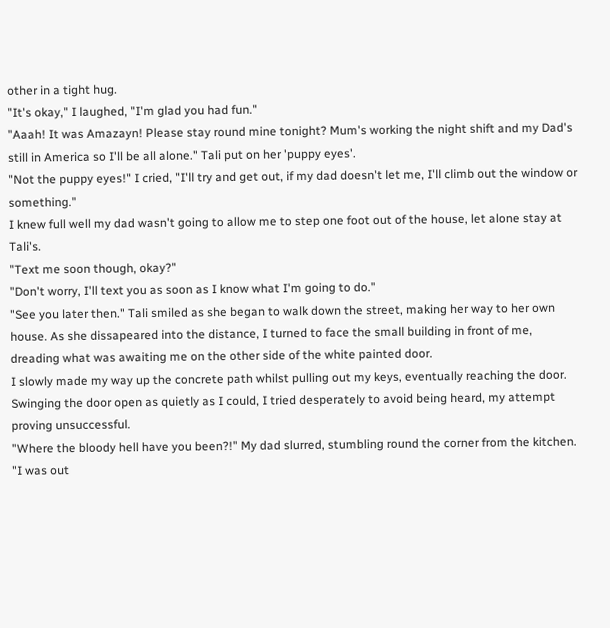other in a tight hug.
"It's okay," I laughed, "I'm glad you had fun."
"Aaah! It was Amazayn! Please stay round mine tonight? Mum's working the night shift and my Dad's still in America so I'll be all alone." Tali put on her 'puppy eyes'.
"Not the puppy eyes!" I cried, "I'll try and get out, if my dad doesn't let me, I'll climb out the window or something."
I knew full well my dad wasn't going to allow me to step one foot out of the house, let alone stay at Tali's.
"Text me soon though, okay?"
"Don't worry, I'll text you as soon as I know what I'm going to do."
"See you later then." Tali smiled as she began to walk down the street, making her way to her own house. As she dissapeared into the distance, I turned to face the small building in front of me, dreading what was awaiting me on the other side of the white painted door.
I slowly made my way up the concrete path whilst pulling out my keys, eventually reaching the door. Swinging the door open as quietly as I could, I tried desperately to avoid being heard, my attempt proving unsuccessful.
"Where the bloody hell have you been?!" My dad slurred, stumbling round the corner from the kitchen.
"I was out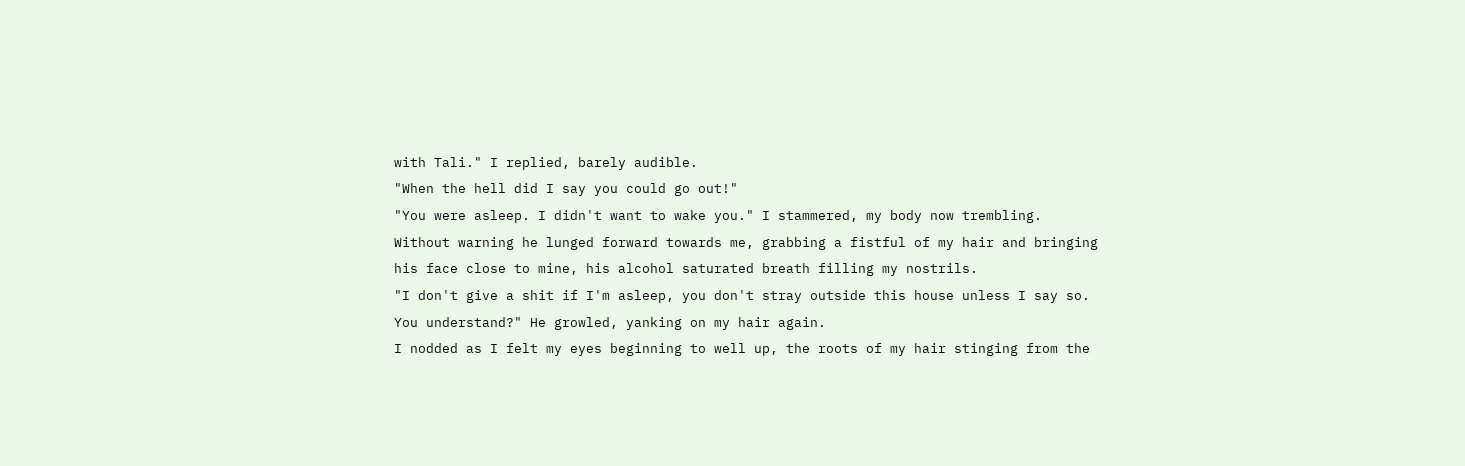with Tali." I replied, barely audible.
"When the hell did I say you could go out!"
"You were asleep. I didn't want to wake you." I stammered, my body now trembling.
Without warning he lunged forward towards me, grabbing a fistful of my hair and bringing his face close to mine, his alcohol saturated breath filling my nostrils.
"I don't give a shit if I'm asleep, you don't stray outside this house unless I say so. You understand?" He growled, yanking on my hair again.
I nodded as I felt my eyes beginning to well up, the roots of my hair stinging from the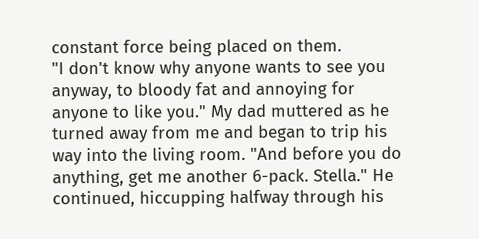constant force being placed on them.
"I don't know why anyone wants to see you anyway, to bloody fat and annoying for anyone to like you." My dad muttered as he turned away from me and began to trip his way into the living room. "And before you do anything, get me another 6-pack. Stella." He continued, hiccupping halfway through his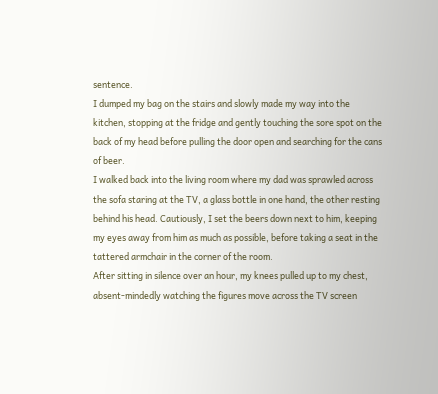sentence.
I dumped my bag on the stairs and slowly made my way into the kitchen, stopping at the fridge and gently touching the sore spot on the back of my head before pulling the door open and searching for the cans of beer.
I walked back into the living room where my dad was sprawled across the sofa staring at the TV, a glass bottle in one hand, the other resting behind his head. Cautiously, I set the beers down next to him, keeping my eyes away from him as much as possible, before taking a seat in the tattered armchair in the corner of the room.
After sitting in silence over an hour, my knees pulled up to my chest, absent-mindedly watching the figures move across the TV screen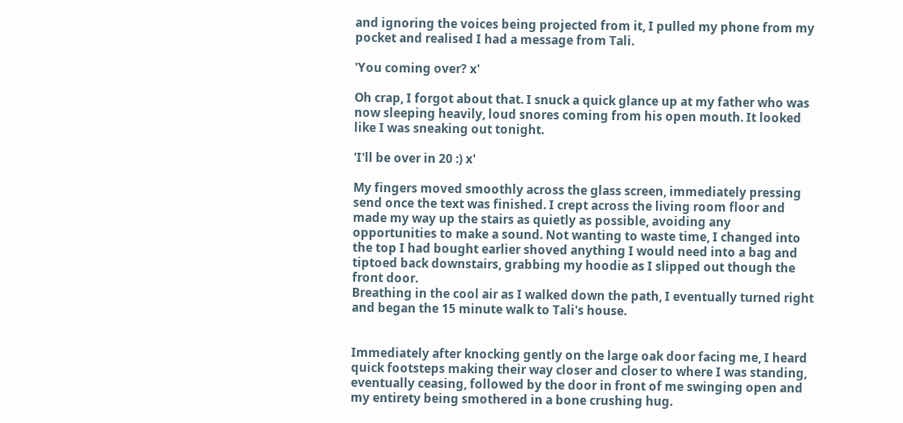and ignoring the voices being projected from it, I pulled my phone from my pocket and realised I had a message from Tali.

'You coming over? x'

Oh crap, I forgot about that. I snuck a quick glance up at my father who was now sleeping heavily, loud snores coming from his open mouth. It looked like I was sneaking out tonight.

'I'll be over in 20 :) x'

My fingers moved smoothly across the glass screen, immediately pressing send once the text was finished. I crept across the living room floor and made my way up the stairs as quietly as possible, avoiding any opportunities to make a sound. Not wanting to waste time, I changed into the top I had bought earlier shoved anything I would need into a bag and tiptoed back downstairs, grabbing my hoodie as I slipped out though the front door.
Breathing in the cool air as I walked down the path, I eventually turned right and began the 15 minute walk to Tali's house.


Immediately after knocking gently on the large oak door facing me, I heard quick footsteps making their way closer and closer to where I was standing, eventually ceasing, followed by the door in front of me swinging open and my entirety being smothered in a bone crushing hug.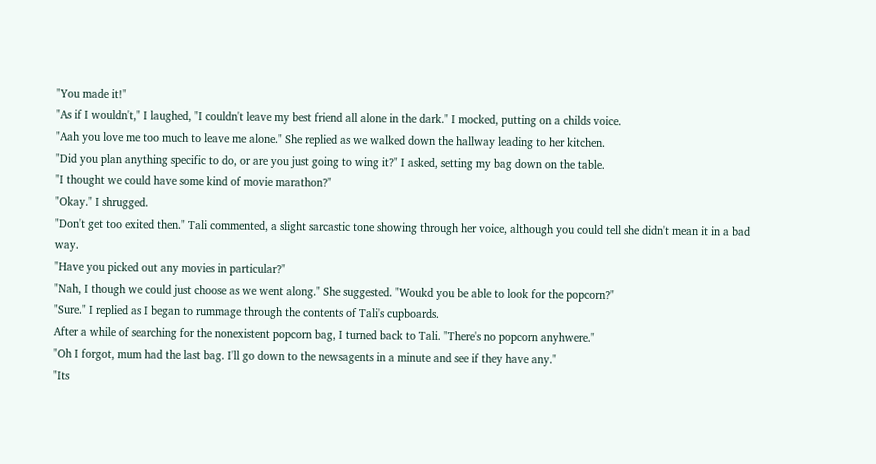"You made it!"
"As if I wouldn't," I laughed, "I couldn't leave my best friend all alone in the dark." I mocked, putting on a childs voice.
"Aah you love me too much to leave me alone." She replied as we walked down the hallway leading to her kitchen.
"Did you plan anything specific to do, or are you just going to wing it?" I asked, setting my bag down on the table.
"I thought we could have some kind of movie marathon?"
"Okay." I shrugged.
"Don't get too exited then." Tali commented, a slight sarcastic tone showing through her voice, although you could tell she didn't mean it in a bad way.
"Have you picked out any movies in particular?"
"Nah, I though we could just choose as we went along." She suggested. "Woukd you be able to look for the popcorn?"
"Sure." I replied as I began to rummage through the contents of Tali's cupboards.
After a while of searching for the nonexistent popcorn bag, I turned back to Tali. "There's no popcorn anyhwere."
"Oh I forgot, mum had the last bag. I'll go down to the newsagents in a minute and see if they have any."
"Its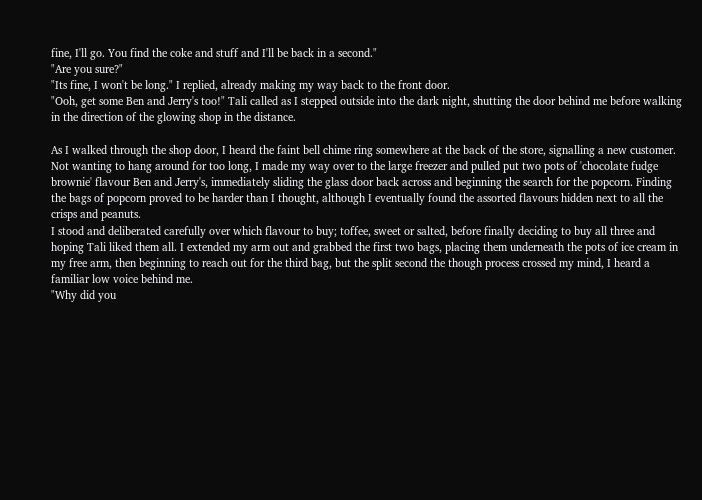fine, I'll go. You find the coke and stuff and I'll be back in a second."
"Are you sure?"
"Its fine, I won't be long." I replied, already making my way back to the front door.
"Ooh, get some Ben and Jerry's too!" Tali called as I stepped outside into the dark night, shutting the door behind me before walking in the direction of the glowing shop in the distance.

As I walked through the shop door, I heard the faint bell chime ring somewhere at the back of the store, signalling a new customer. Not wanting to hang around for too long, I made my way over to the large freezer and pulled put two pots of 'chocolate fudge brownie' flavour Ben and Jerry's, immediately sliding the glass door back across and beginning the search for the popcorn. Finding the bags of popcorn proved to be harder than I thought, although I eventually found the assorted flavours hidden next to all the crisps and peanuts.
I stood and deliberated carefully over which flavour to buy; toffee, sweet or salted, before finally deciding to buy all three and hoping Tali liked them all. I extended my arm out and grabbed the first two bags, placing them underneath the pots of ice cream in my free arm, then beginning to reach out for the third bag, but the split second the though process crossed my mind, I heard a familiar low voice behind me.
"Why did you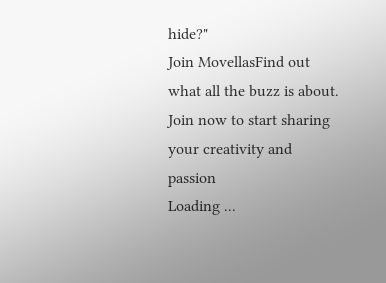hide?"
Join MovellasFind out what all the buzz is about. Join now to start sharing your creativity and passion
Loading ...